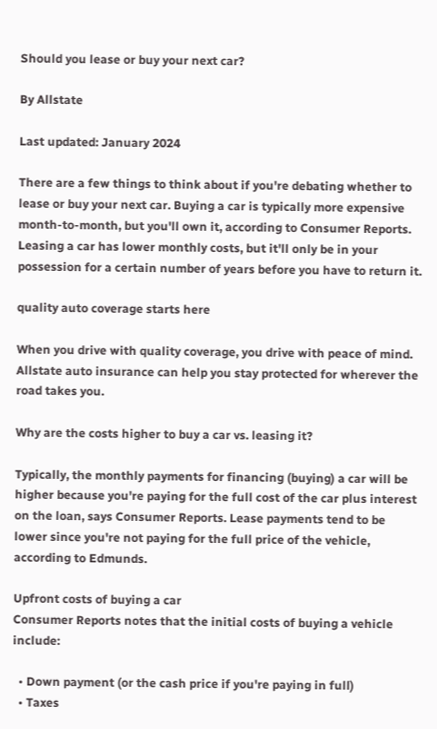Should you lease or buy your next car?

By Allstate

Last updated: January 2024

There are a few things to think about if you're debating whether to lease or buy your next car. Buying a car is typically more expensive month-to-month, but you'll own it, according to Consumer Reports. Leasing a car has lower monthly costs, but it'll only be in your possession for a certain number of years before you have to return it.

quality auto coverage starts here

When you drive with quality coverage, you drive with peace of mind. Allstate auto insurance can help you stay protected for wherever the road takes you.

Why are the costs higher to buy a car vs. leasing it?

Typically, the monthly payments for financing (buying) a car will be higher because you're paying for the full cost of the car plus interest on the loan, says Consumer Reports. Lease payments tend to be lower since you're not paying for the full price of the vehicle, according to Edmunds.

Upfront costs of buying a car
Consumer Reports notes that the initial costs of buying a vehicle include:

  • Down payment (or the cash price if you're paying in full)
  • Taxes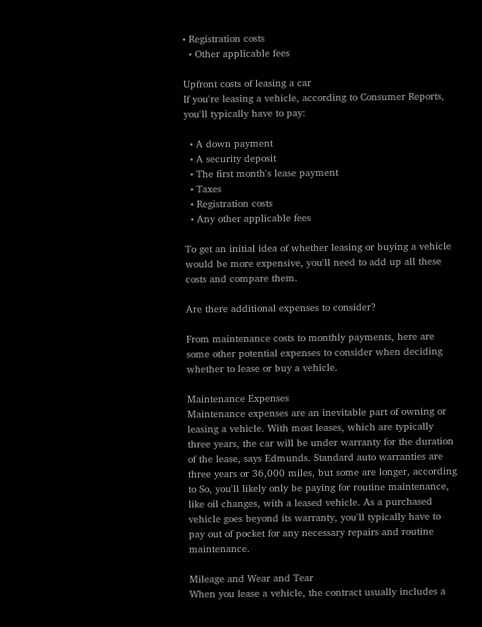• Registration costs
  • Other applicable fees

Upfront costs of leasing a car
If you're leasing a vehicle, according to Consumer Reports, you'll typically have to pay:

  • A down payment
  • A security deposit
  • The first month's lease payment
  • Taxes
  • Registration costs
  • Any other applicable fees

To get an initial idea of whether leasing or buying a vehicle would be more expensive, you'll need to add up all these costs and compare them.

Are there additional expenses to consider?

From maintenance costs to monthly payments, here are some other potential expenses to consider when deciding whether to lease or buy a vehicle.

Maintenance Expenses
Maintenance expenses are an inevitable part of owning or leasing a vehicle. With most leases, which are typically three years, the car will be under warranty for the duration of the lease, says Edmunds. Standard auto warranties are three years or 36,000 miles, but some are longer, according to So, you'll likely only be paying for routine maintenance, like oil changes, with a leased vehicle. As a purchased vehicle goes beyond its warranty, you'll typically have to pay out of pocket for any necessary repairs and routine maintenance.

Mileage and Wear and Tear
When you lease a vehicle, the contract usually includes a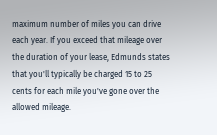maximum number of miles you can drive each year. If you exceed that mileage over the duration of your lease, Edmunds states that you'll typically be charged 15 to 25 cents for each mile you've gone over the allowed mileage.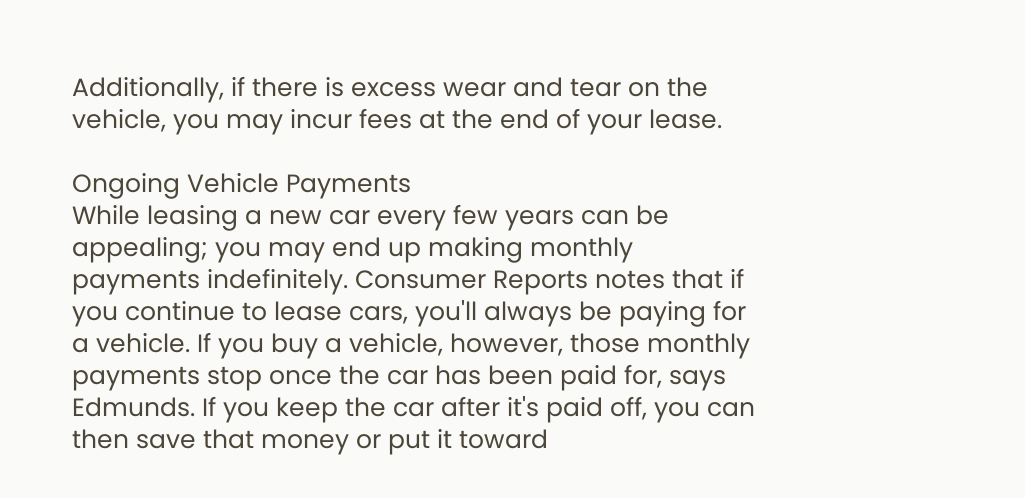Additionally, if there is excess wear and tear on the vehicle, you may incur fees at the end of your lease.

Ongoing Vehicle Payments
While leasing a new car every few years can be appealing; you may end up making monthly payments indefinitely. Consumer Reports notes that if you continue to lease cars, you'll always be paying for a vehicle. If you buy a vehicle, however, those monthly payments stop once the car has been paid for, says Edmunds. If you keep the car after it's paid off, you can then save that money or put it toward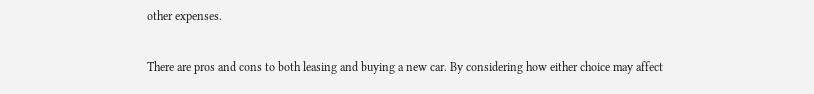other expenses.

There are pros and cons to both leasing and buying a new car. By considering how either choice may affect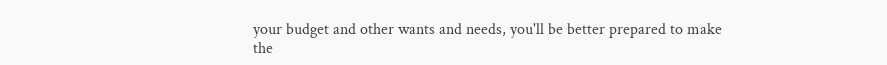your budget and other wants and needs, you'll be better prepared to make the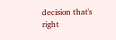decision that's right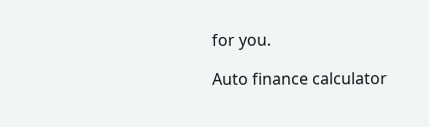for you.

Auto finance calculator